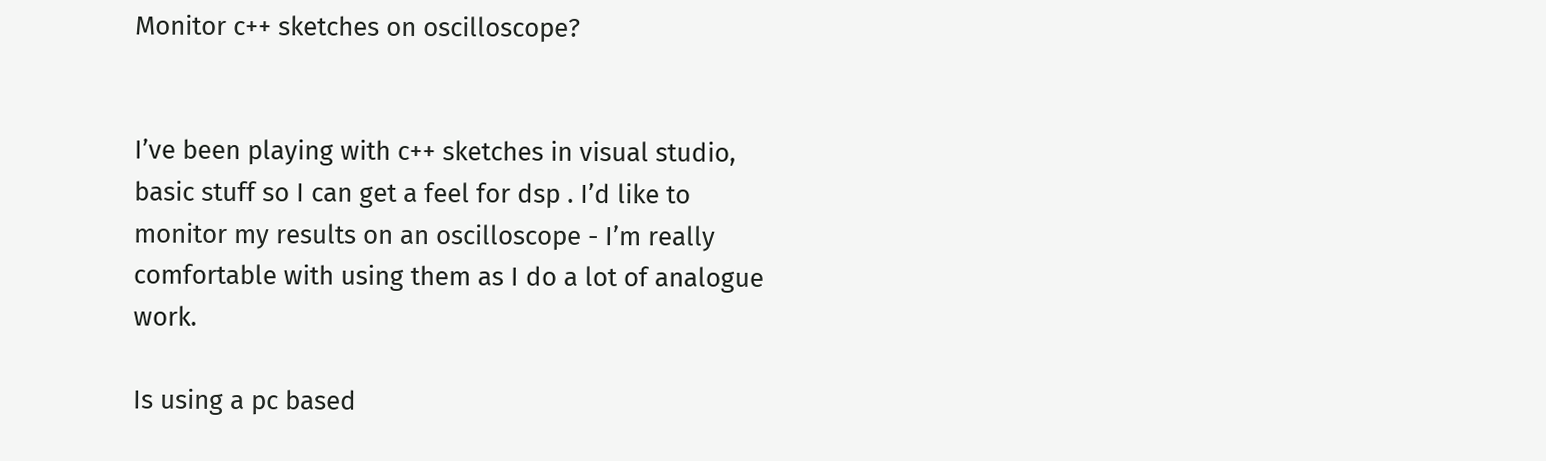Monitor c++ sketches on oscilloscope?


I’ve been playing with c++ sketches in visual studio, basic stuff so I can get a feel for dsp . I’d like to monitor my results on an oscilloscope - I’m really comfortable with using them as I do a lot of analogue work.

Is using a pc based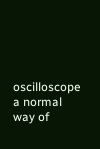oscilloscope a normal way of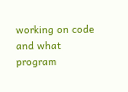working on code and what program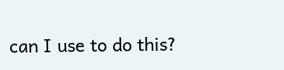can I use to do this?